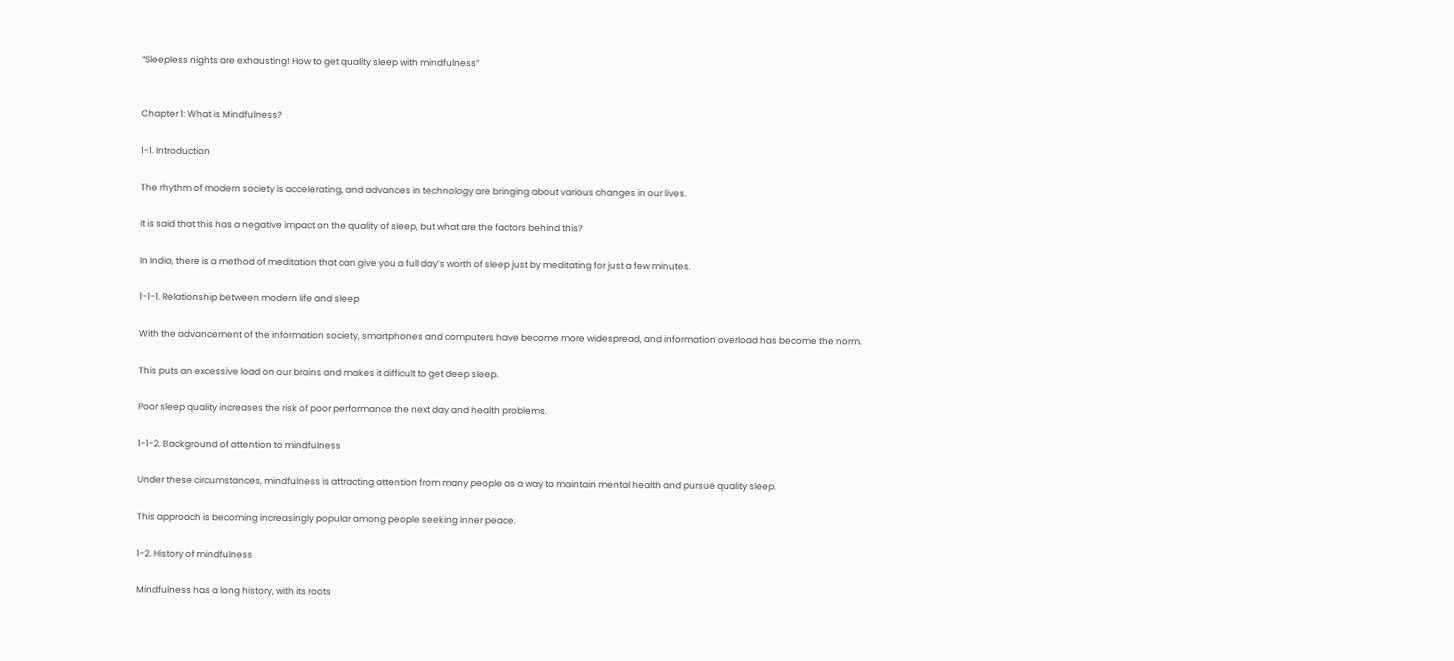“Sleepless nights are exhausting! How to get quality sleep with mindfulness”


Chapter 1: What is Mindfulness?

1-1. Introduction

The rhythm of modern society is accelerating, and advances in technology are bringing about various changes in our lives.

It is said that this has a negative impact on the quality of sleep, but what are the factors behind this?

In India, there is a method of meditation that can give you a full day’s worth of sleep just by meditating for just a few minutes.

1-1-1. Relationship between modern life and sleep

With the advancement of the information society, smartphones and computers have become more widespread, and information overload has become the norm.

This puts an excessive load on our brains and makes it difficult to get deep sleep.

Poor sleep quality increases the risk of poor performance the next day and health problems.

1-1-2. Background of attention to mindfulness

Under these circumstances, mindfulness is attracting attention from many people as a way to maintain mental health and pursue quality sleep.

This approach is becoming increasingly popular among people seeking inner peace.

1-2. History of mindfulness

Mindfulness has a long history, with its roots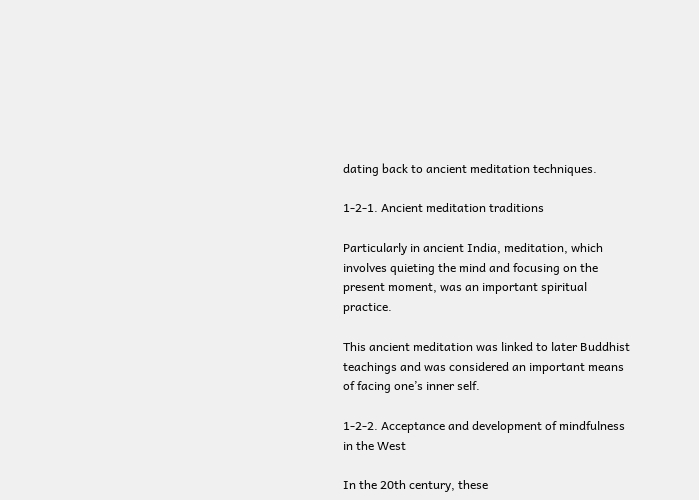dating back to ancient meditation techniques.

1-2-1. Ancient meditation traditions

Particularly in ancient India, meditation, which involves quieting the mind and focusing on the present moment, was an important spiritual practice.

This ancient meditation was linked to later Buddhist teachings and was considered an important means of facing one’s inner self.

1-2-2. Acceptance and development of mindfulness in the West

In the 20th century, these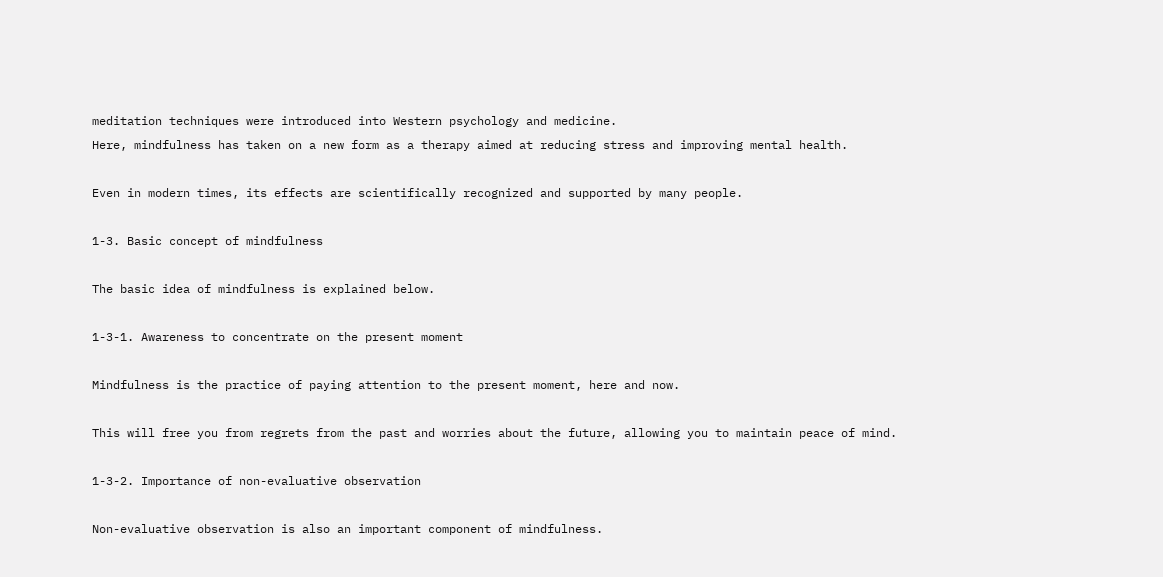meditation techniques were introduced into Western psychology and medicine.
Here, mindfulness has taken on a new form as a therapy aimed at reducing stress and improving mental health.

Even in modern times, its effects are scientifically recognized and supported by many people.

1-3. Basic concept of mindfulness

The basic idea of mindfulness is explained below.

1-3-1. Awareness to concentrate on the present moment

Mindfulness is the practice of paying attention to the present moment, here and now.

This will free you from regrets from the past and worries about the future, allowing you to maintain peace of mind.

1-3-2. Importance of non-evaluative observation

Non-evaluative observation is also an important component of mindfulness.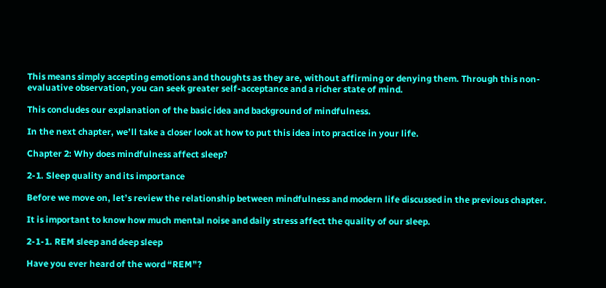This means simply accepting emotions and thoughts as they are, without affirming or denying them. Through this non-evaluative observation, you can seek greater self-acceptance and a richer state of mind.

This concludes our explanation of the basic idea and background of mindfulness.

In the next chapter, we’ll take a closer look at how to put this idea into practice in your life.

Chapter 2: Why does mindfulness affect sleep?

2-1. Sleep quality and its importance

Before we move on, let’s review the relationship between mindfulness and modern life discussed in the previous chapter.

It is important to know how much mental noise and daily stress affect the quality of our sleep.

2-1-1. REM sleep and deep sleep

Have you ever heard of the word “REM”?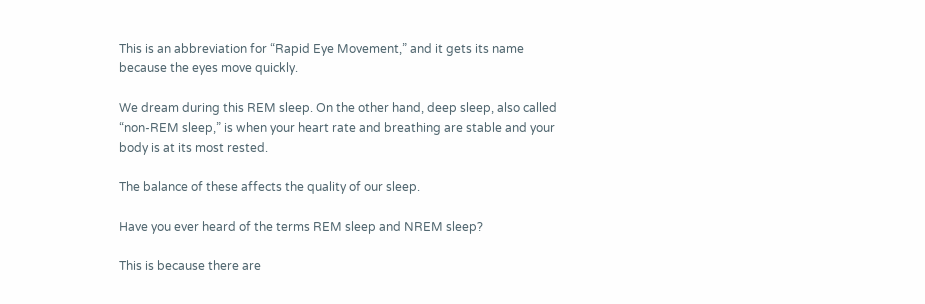This is an abbreviation for “Rapid Eye Movement,” and it gets its name because the eyes move quickly.

We dream during this REM sleep. On the other hand, deep sleep, also called “non-REM sleep,” is when your heart rate and breathing are stable and your body is at its most rested.

The balance of these affects the quality of our sleep.

Have you ever heard of the terms REM sleep and NREM sleep?

This is because there are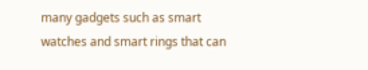many gadgets such as smart watches and smart rings that can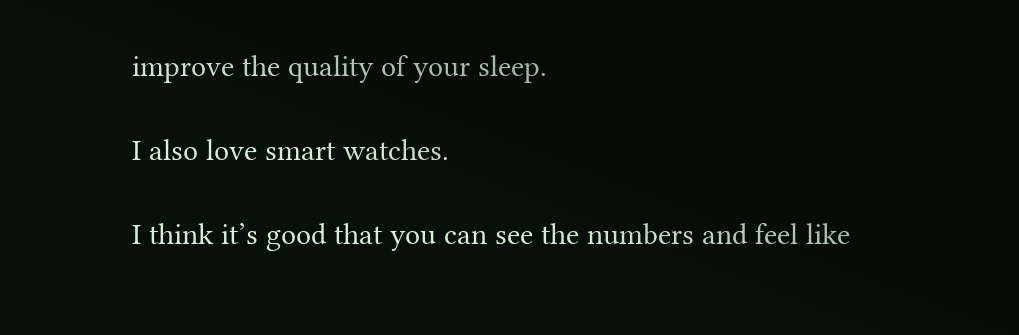improve the quality of your sleep.

I also love smart watches.

I think it’s good that you can see the numbers and feel like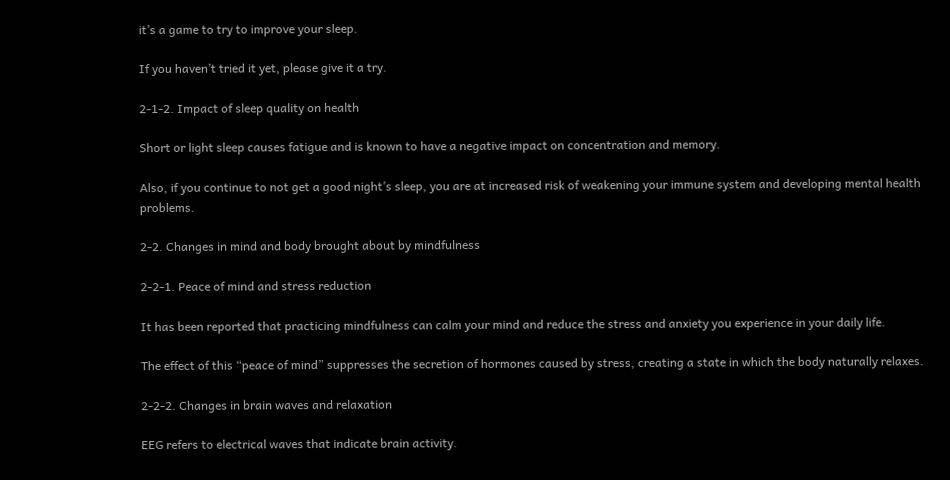it’s a game to try to improve your sleep.

If you haven’t tried it yet, please give it a try.

2-1-2. Impact of sleep quality on health

Short or light sleep causes fatigue and is known to have a negative impact on concentration and memory.

Also, if you continue to not get a good night’s sleep, you are at increased risk of weakening your immune system and developing mental health problems.

2-2. Changes in mind and body brought about by mindfulness

2-2-1. Peace of mind and stress reduction

It has been reported that practicing mindfulness can calm your mind and reduce the stress and anxiety you experience in your daily life.

The effect of this “peace of mind” suppresses the secretion of hormones caused by stress, creating a state in which the body naturally relaxes.

2-2-2. Changes in brain waves and relaxation

EEG refers to electrical waves that indicate brain activity.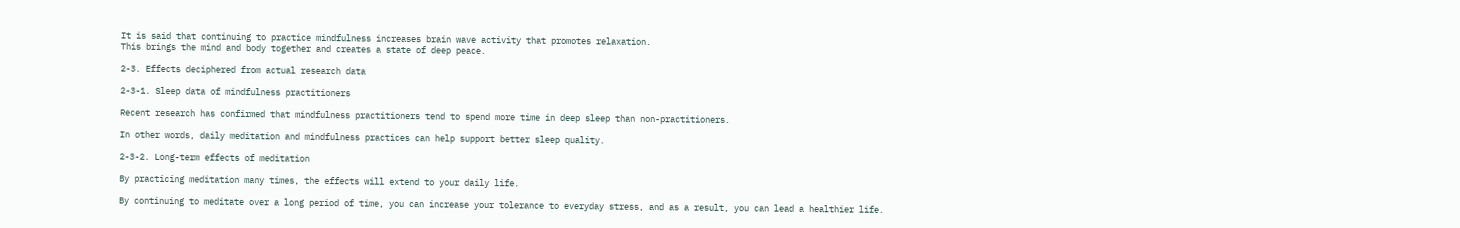It is said that continuing to practice mindfulness increases brain wave activity that promotes relaxation.
This brings the mind and body together and creates a state of deep peace.

2-3. Effects deciphered from actual research data

2-3-1. Sleep data of mindfulness practitioners

Recent research has confirmed that mindfulness practitioners tend to spend more time in deep sleep than non-practitioners.

In other words, daily meditation and mindfulness practices can help support better sleep quality.

2-3-2. Long-term effects of meditation

By practicing meditation many times, the effects will extend to your daily life.

By continuing to meditate over a long period of time, you can increase your tolerance to everyday stress, and as a result, you can lead a healthier life.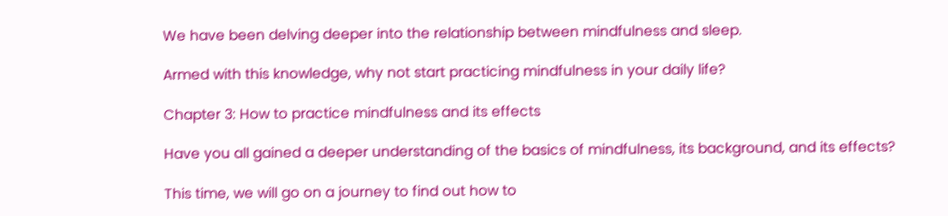We have been delving deeper into the relationship between mindfulness and sleep.

Armed with this knowledge, why not start practicing mindfulness in your daily life?

Chapter 3: How to practice mindfulness and its effects

Have you all gained a deeper understanding of the basics of mindfulness, its background, and its effects?

This time, we will go on a journey to find out how to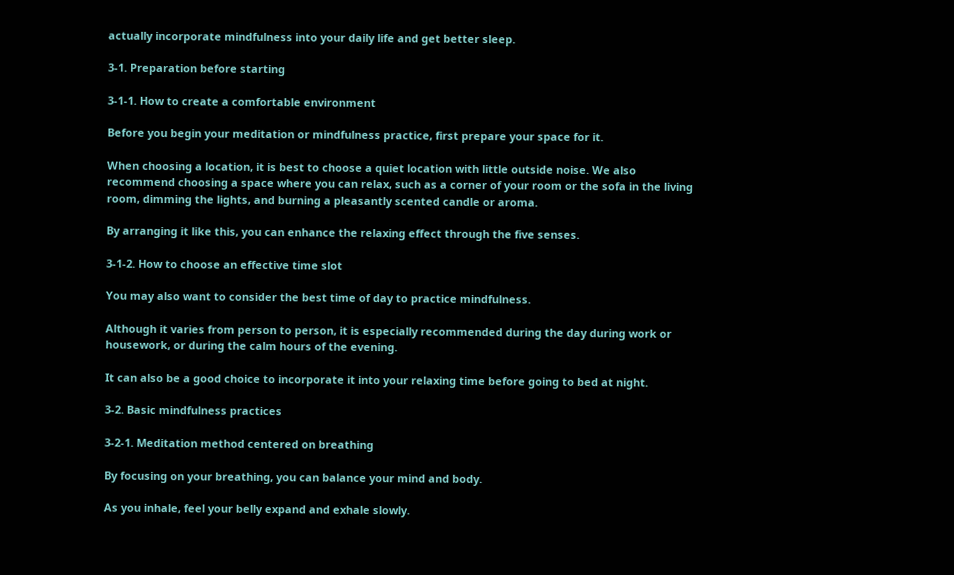actually incorporate mindfulness into your daily life and get better sleep.

3-1. Preparation before starting

3-1-1. How to create a comfortable environment

Before you begin your meditation or mindfulness practice, first prepare your space for it.

When choosing a location, it is best to choose a quiet location with little outside noise. We also recommend choosing a space where you can relax, such as a corner of your room or the sofa in the living room, dimming the lights, and burning a pleasantly scented candle or aroma.

By arranging it like this, you can enhance the relaxing effect through the five senses.

3-1-2. How to choose an effective time slot

You may also want to consider the best time of day to practice mindfulness.

Although it varies from person to person, it is especially recommended during the day during work or housework, or during the calm hours of the evening.

It can also be a good choice to incorporate it into your relaxing time before going to bed at night.

3-2. Basic mindfulness practices

3-2-1. Meditation method centered on breathing

By focusing on your breathing, you can balance your mind and body.

As you inhale, feel your belly expand and exhale slowly.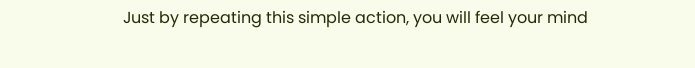Just by repeating this simple action, you will feel your mind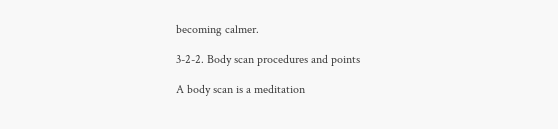becoming calmer.

3-2-2. Body scan procedures and points

A body scan is a meditation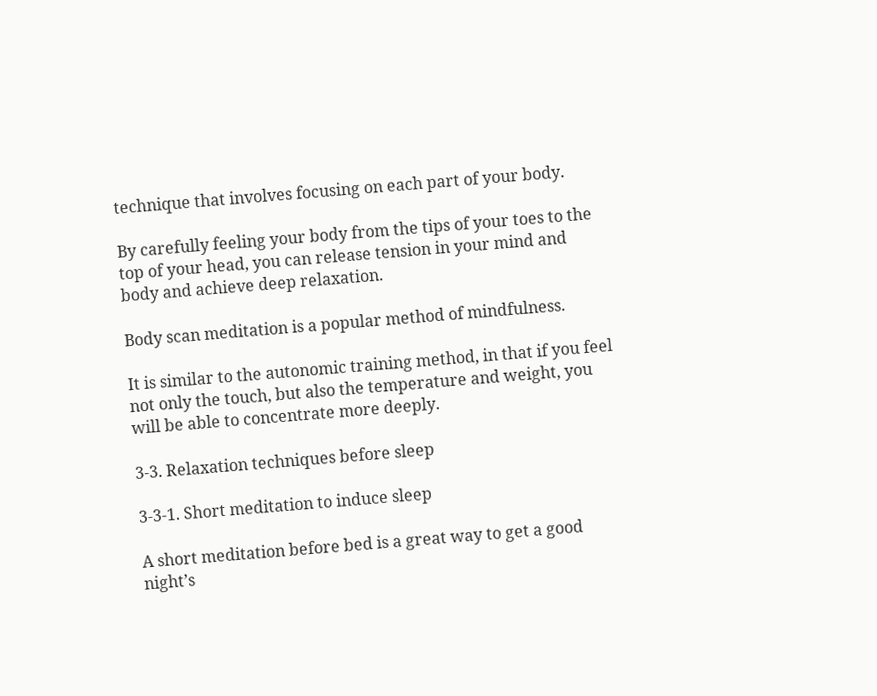technique that involves focusing on each part of your body.

By carefully feeling your body from the tips of your toes to the top of your head, you can release tension in your mind and body and achieve deep relaxation.

Body scan meditation is a popular method of mindfulness.

It is similar to the autonomic training method, in that if you feel not only the touch, but also the temperature and weight, you will be able to concentrate more deeply.

3-3. Relaxation techniques before sleep

3-3-1. Short meditation to induce sleep

A short meditation before bed is a great way to get a good night’s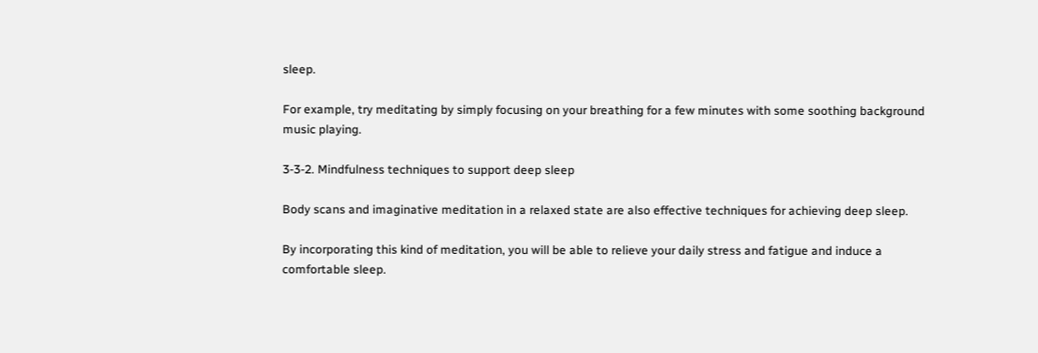sleep.

For example, try meditating by simply focusing on your breathing for a few minutes with some soothing background music playing.

3-3-2. Mindfulness techniques to support deep sleep

Body scans and imaginative meditation in a relaxed state are also effective techniques for achieving deep sleep.

By incorporating this kind of meditation, you will be able to relieve your daily stress and fatigue and induce a comfortable sleep.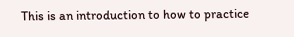This is an introduction to how to practice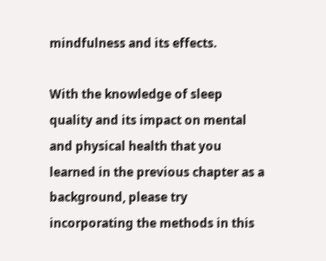mindfulness and its effects.

With the knowledge of sleep quality and its impact on mental and physical health that you learned in the previous chapter as a background, please try incorporating the methods in this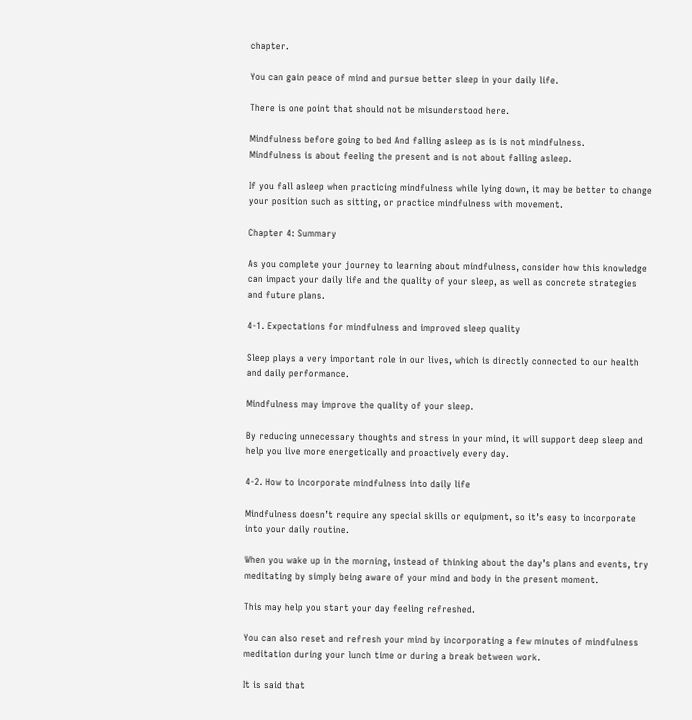chapter.

You can gain peace of mind and pursue better sleep in your daily life.

There is one point that should not be misunderstood here.

Mindfulness before going to bed And falling asleep as is is not mindfulness.
Mindfulness is about feeling the present and is not about falling asleep.

If you fall asleep when practicing mindfulness while lying down, it may be better to change your position such as sitting, or practice mindfulness with movement.

Chapter 4: Summary

As you complete your journey to learning about mindfulness, consider how this knowledge can impact your daily life and the quality of your sleep, as well as concrete strategies and future plans.

4-1. Expectations for mindfulness and improved sleep quality

Sleep plays a very important role in our lives, which is directly connected to our health and daily performance.

Mindfulness may improve the quality of your sleep.

By reducing unnecessary thoughts and stress in your mind, it will support deep sleep and help you live more energetically and proactively every day.

4-2. How to incorporate mindfulness into daily life

Mindfulness doesn’t require any special skills or equipment, so it’s easy to incorporate into your daily routine.

When you wake up in the morning, instead of thinking about the day’s plans and events, try meditating by simply being aware of your mind and body in the present moment.

This may help you start your day feeling refreshed.

You can also reset and refresh your mind by incorporating a few minutes of mindfulness meditation during your lunch time or during a break between work.

It is said that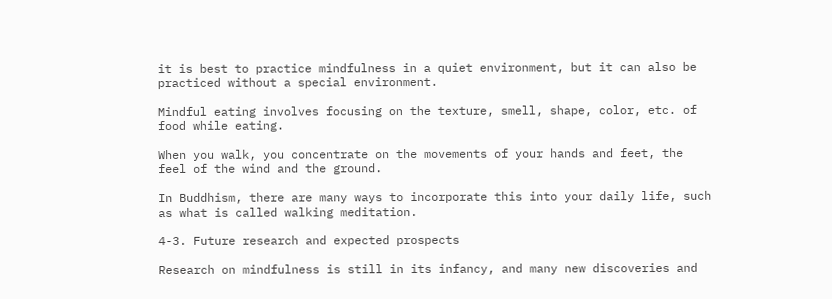it is best to practice mindfulness in a quiet environment, but it can also be practiced without a special environment.

Mindful eating involves focusing on the texture, smell, shape, color, etc. of food while eating.

When you walk, you concentrate on the movements of your hands and feet, the feel of the wind and the ground.

In Buddhism, there are many ways to incorporate this into your daily life, such as what is called walking meditation.

4-3. Future research and expected prospects

Research on mindfulness is still in its infancy, and many new discoveries and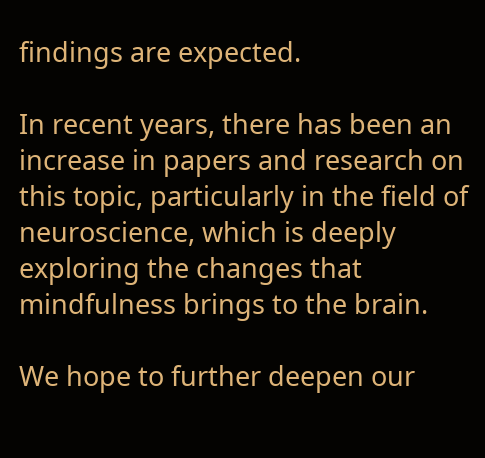findings are expected.

In recent years, there has been an increase in papers and research on this topic, particularly in the field of neuroscience, which is deeply exploring the changes that mindfulness brings to the brain.

We hope to further deepen our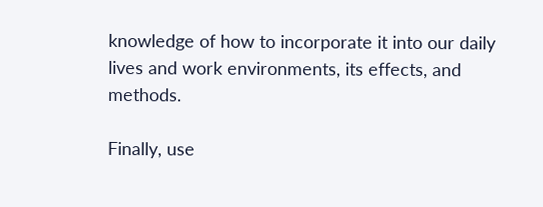knowledge of how to incorporate it into our daily lives and work environments, its effects, and methods.

Finally, use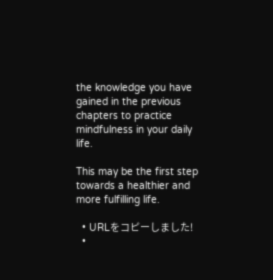the knowledge you have gained in the previous chapters to practice mindfulness in your daily life.

This may be the first step towards a healthier and more fulfilling life.

  • URLをコピーしました!
  •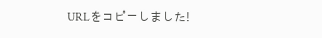URLをコピーしました!